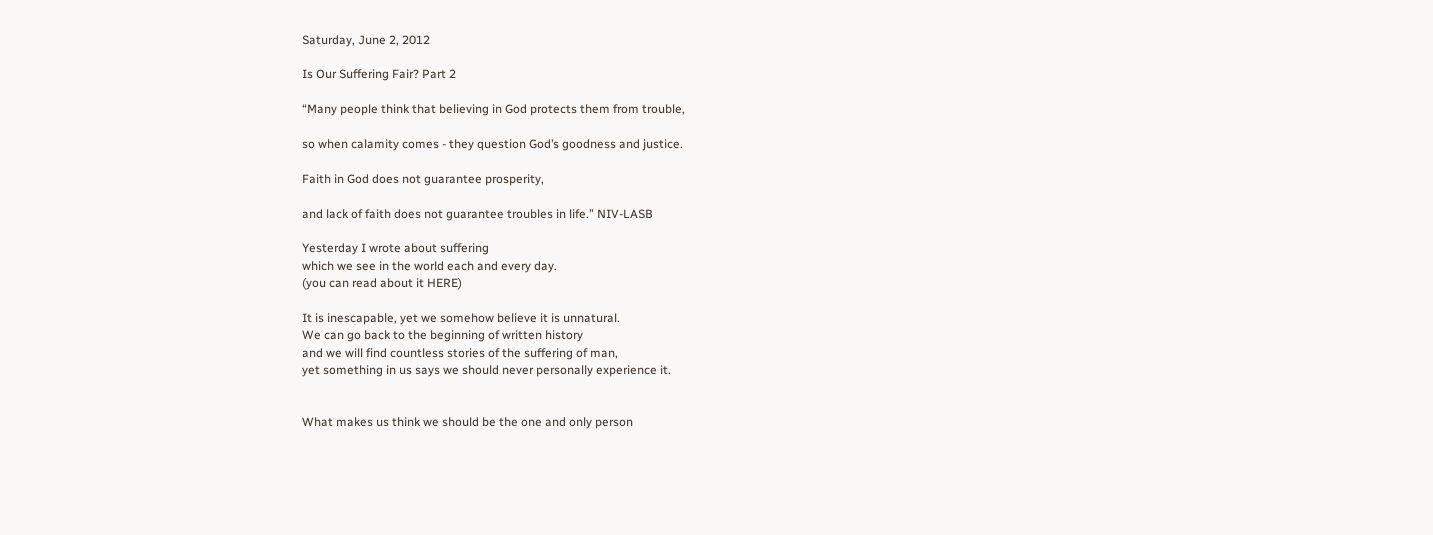Saturday, June 2, 2012

Is Our Suffering Fair? Part 2

“Many people think that believing in God protects them from trouble,

so when calamity comes - they question God’s goodness and justice.

Faith in God does not guarantee prosperity,

and lack of faith does not guarantee troubles in life.” NIV-LASB

Yesterday I wrote about suffering
which we see in the world each and every day.
(you can read about it HERE)

It is inescapable, yet we somehow believe it is unnatural.
We can go back to the beginning of written history
and we will find countless stories of the suffering of man,
yet something in us says we should never personally experience it.


What makes us think we should be the one and only person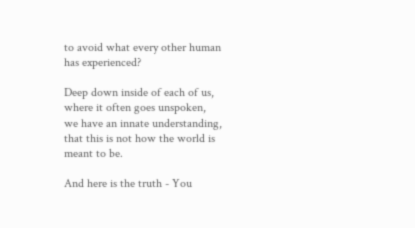to avoid what every other human has experienced?

Deep down inside of each of us,
where it often goes unspoken,
we have an innate understanding,
that this is not how the world is meant to be.

And here is the truth - You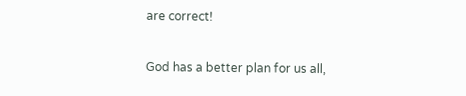are correct!

God has a better plan for us all,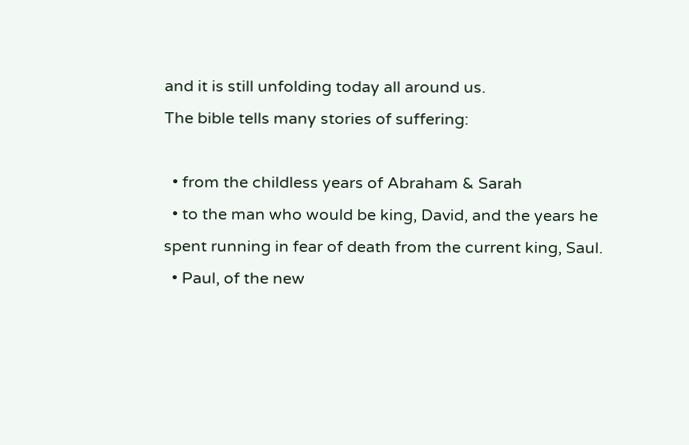and it is still unfolding today all around us.
The bible tells many stories of suffering:

  • from the childless years of Abraham & Sarah
  • to the man who would be king, David, and the years he spent running in fear of death from the current king, Saul.
  • Paul, of the new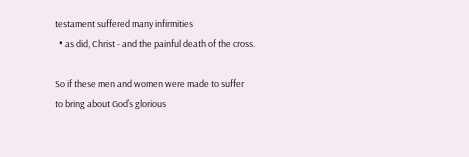testament suffered many infirmities
  • as did, Christ - and the painful death of the cross.

So if these men and women were made to suffer
to bring about God’s glorious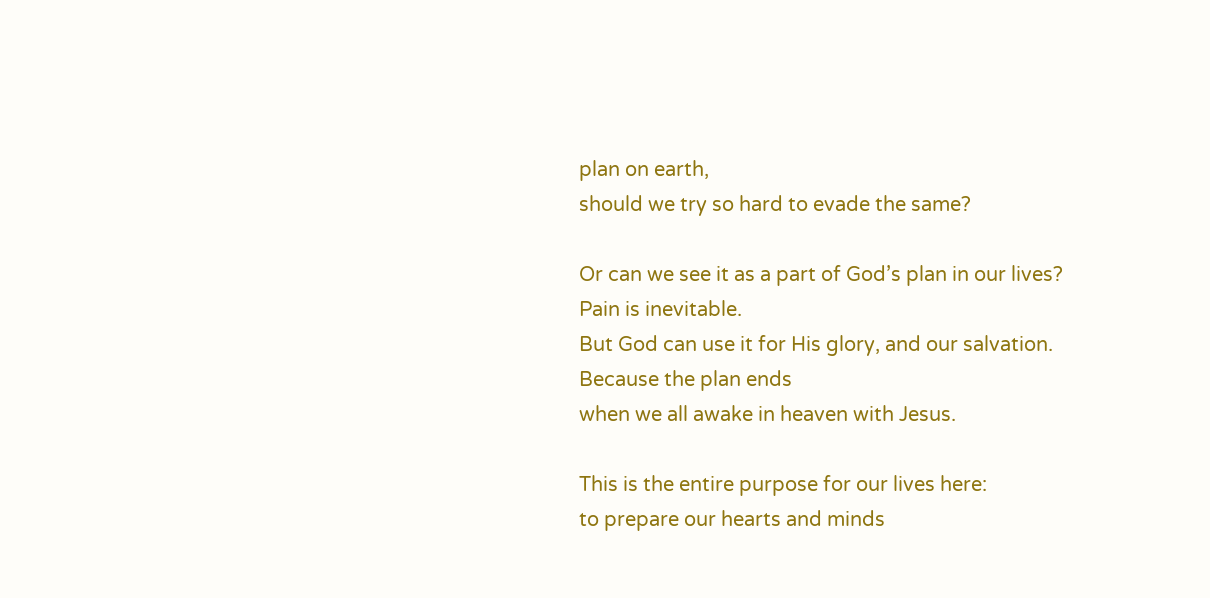plan on earth,
should we try so hard to evade the same?

Or can we see it as a part of God’s plan in our lives?
Pain is inevitable.
But God can use it for His glory, and our salvation.
Because the plan ends
when we all awake in heaven with Jesus.

This is the entire purpose for our lives here:
to prepare our hearts and minds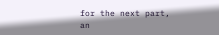for the next part,
an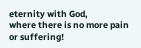eternity with God,
where there is no more pain or suffering!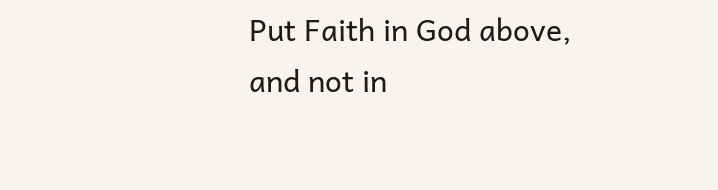Put Faith in God above,
and not in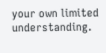your own limited understanding.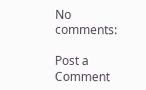No comments:

Post a Comment